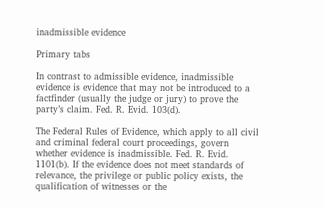inadmissible evidence

Primary tabs

In contrast to admissible evidence, inadmissible evidence is evidence that may not be introduced to a factfinder (usually the judge or jury) to prove the party’s claim. Fed. R. Evid. 103(d).

The Federal Rules of Evidence, which apply to all civil and criminal federal court proceedings, govern whether evidence is inadmissible. Fed. R. Evid. 1101(b). If the evidence does not meet standards of relevance, the privilege or public policy exists, the qualification of witnesses or the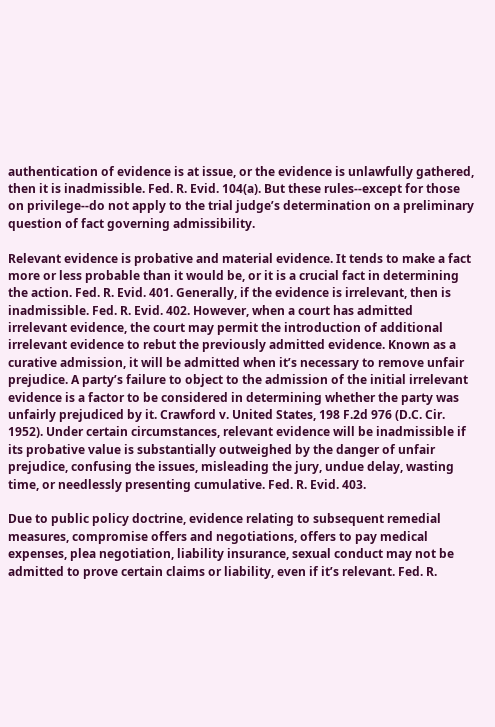authentication of evidence is at issue, or the evidence is unlawfully gathered, then it is inadmissible. Fed. R. Evid. 104(a). But these rules--except for those on privilege--do not apply to the trial judge’s determination on a preliminary question of fact governing admissibility.

Relevant evidence is probative and material evidence. It tends to make a fact more or less probable than it would be, or it is a crucial fact in determining the action. Fed. R. Evid. 401. Generally, if the evidence is irrelevant, then is inadmissible. Fed. R. Evid. 402. However, when a court has admitted irrelevant evidence, the court may permit the introduction of additional irrelevant evidence to rebut the previously admitted evidence. Known as a curative admission, it will be admitted when it’s necessary to remove unfair prejudice. A party’s failure to object to the admission of the initial irrelevant evidence is a factor to be considered in determining whether the party was unfairly prejudiced by it. Crawford v. United States, 198 F.2d 976 (D.C. Cir. 1952). Under certain circumstances, relevant evidence will be inadmissible if its probative value is substantially outweighed by the danger of unfair prejudice, confusing the issues, misleading the jury, undue delay, wasting time, or needlessly presenting cumulative. Fed. R. Evid. 403.

Due to public policy doctrine, evidence relating to subsequent remedial measures, compromise offers and negotiations, offers to pay medical expenses, plea negotiation, liability insurance, sexual conduct may not be admitted to prove certain claims or liability, even if it’s relevant. Fed. R.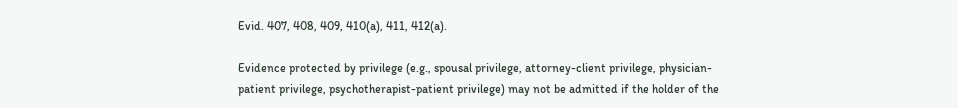Evid. 407, 408, 409, 410(a), 411, 412(a).

Evidence protected by privilege (e.g., spousal privilege, attorney-client privilege, physician-patient privilege, psychotherapist-patient privilege) may not be admitted if the holder of the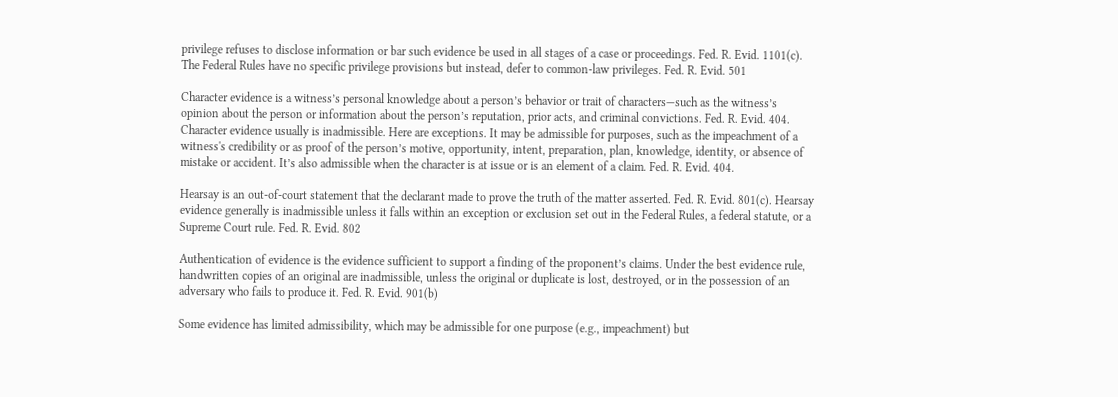privilege refuses to disclose information or bar such evidence be used in all stages of a case or proceedings. Fed. R. Evid. 1101(c). The Federal Rules have no specific privilege provisions but instead, defer to common-law privileges. Fed. R. Evid. 501

Character evidence is a witness’s personal knowledge about a person’s behavior or trait of characters—such as the witness’s opinion about the person or information about the person’s reputation, prior acts, and criminal convictions. Fed. R. Evid. 404. Character evidence usually is inadmissible. Here are exceptions. It may be admissible for purposes, such as the impeachment of a witness's credibility or as proof of the person’s motive, opportunity, intent, preparation, plan, knowledge, identity, or absence of mistake or accident. It’s also admissible when the character is at issue or is an element of a claim. Fed. R. Evid. 404.

Hearsay is an out-of-court statement that the declarant made to prove the truth of the matter asserted. Fed. R. Evid. 801(c). Hearsay evidence generally is inadmissible unless it falls within an exception or exclusion set out in the Federal Rules, a federal statute, or a Supreme Court rule. Fed. R. Evid. 802

Authentication of evidence is the evidence sufficient to support a finding of the proponent’s claims. Under the best evidence rule, handwritten copies of an original are inadmissible, unless the original or duplicate is lost, destroyed, or in the possession of an adversary who fails to produce it. Fed. R. Evid. 901(b)

Some evidence has limited admissibility, which may be admissible for one purpose (e.g., impeachment) but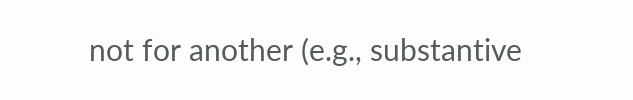not for another (e.g., substantive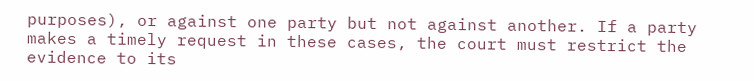purposes), or against one party but not against another. If a party makes a timely request in these cases, the court must restrict the evidence to its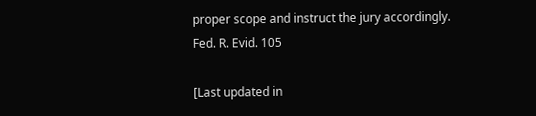proper scope and instruct the jury accordingly. Fed. R. Evid. 105

[Last updated in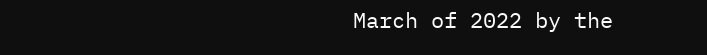March of 2022 by the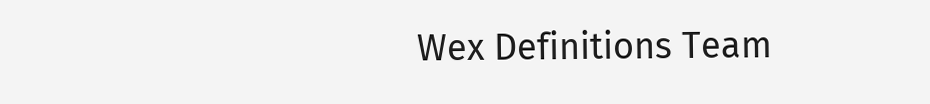Wex Definitions Team